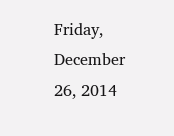Friday, December 26, 2014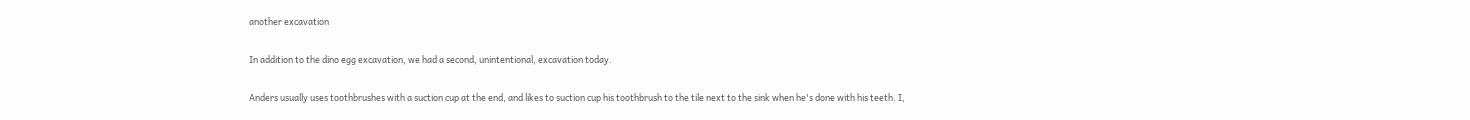another excavation

In addition to the dino egg excavation, we had a second, unintentional, excavation today.

Anders usually uses toothbrushes with a suction cup at the end, and likes to suction cup his toothbrush to the tile next to the sink when he's done with his teeth. I,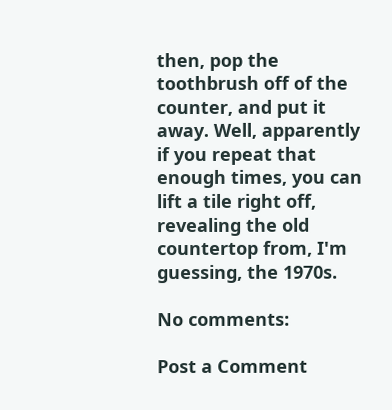then, pop the toothbrush off of the counter, and put it away. Well, apparently if you repeat that enough times, you can lift a tile right off, revealing the old countertop from, I'm guessing, the 1970s.

No comments:

Post a Comment